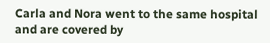Carla and Nora went to the same hospital and are covered by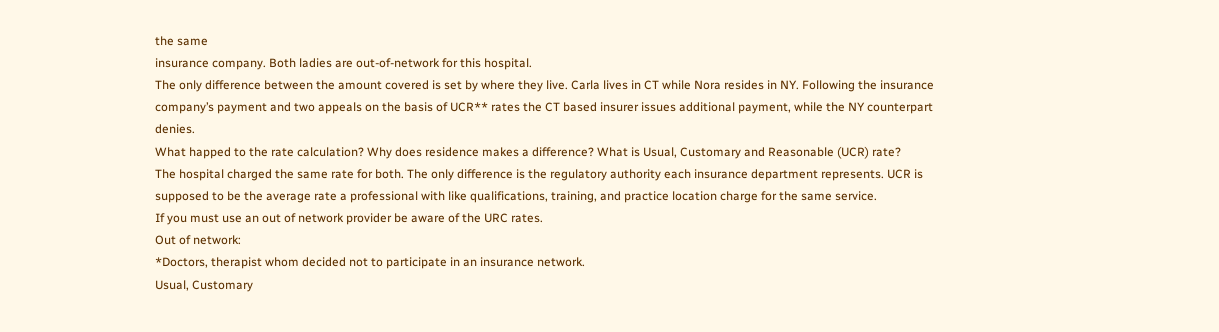the same
insurance company. Both ladies are out-of-network for this hospital.
The only difference between the amount covered is set by where they live. Carla lives in CT while Nora resides in NY. Following the insurance company’s payment and two appeals on the basis of UCR** rates the CT based insurer issues additional payment, while the NY counterpart denies.
What happed to the rate calculation? Why does residence makes a difference? What is Usual, Customary and Reasonable (UCR) rate?
The hospital charged the same rate for both. The only difference is the regulatory authority each insurance department represents. UCR is
supposed to be the average rate a professional with like qualifications, training, and practice location charge for the same service.
If you must use an out of network provider be aware of the URC rates.
Out of network:
*Doctors, therapist whom decided not to participate in an insurance network.
Usual, Customary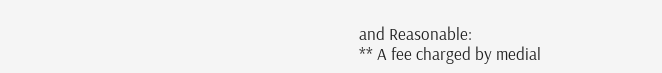and Reasonable:
** A fee charged by medial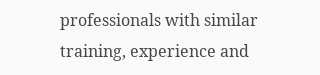professionals with similar training, experience and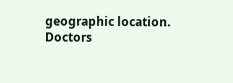geographic location.
Doctors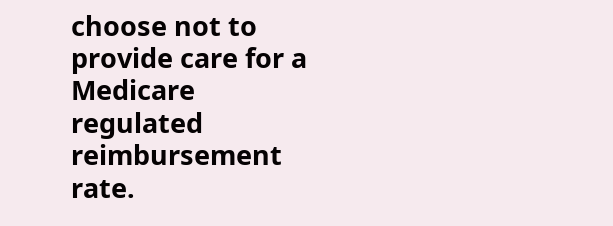choose not to provide care for a Medicare regulated reimbursement rate.